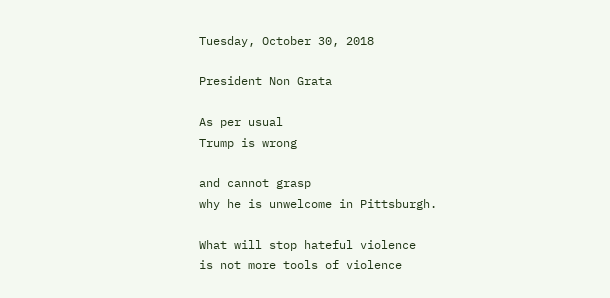Tuesday, October 30, 2018

President Non Grata

As per usual
Trump is wrong

and cannot grasp
why he is unwelcome in Pittsburgh.

What will stop hateful violence
is not more tools of violence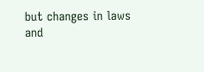but changes in laws
and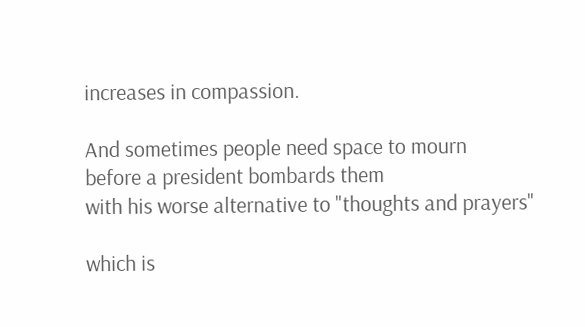increases in compassion.

And sometimes people need space to mourn
before a president bombards them
with his worse alternative to "thoughts and prayers"

which is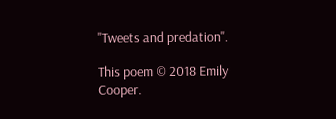"Tweets and predation".

This poem © 2018 Emily Cooper.